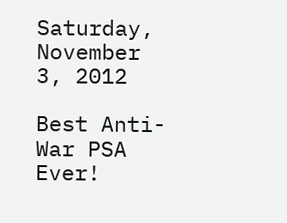Saturday, November 3, 2012

Best Anti-War PSA Ever!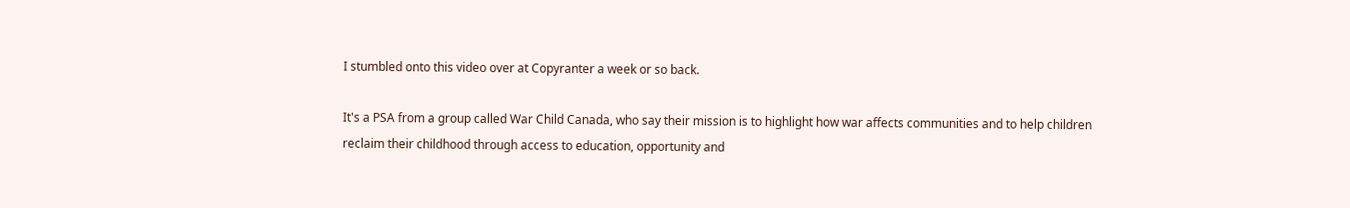I stumbled onto this video over at Copyranter a week or so back.

It's a PSA from a group called War Child Canada, who say their mission is to highlight how war affects communities and to help children reclaim their childhood through access to education, opportunity and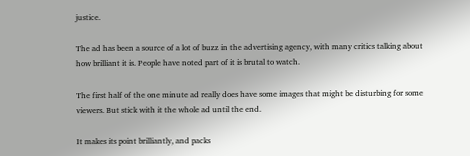justice.

The ad has been a source of a lot of buzz in the advertising agency, with many critics talking about how brilliant it is. People have noted part of it is brutal to watch.

The first half of the one minute ad really does have some images that might be disturbing for some viewers. But stick with it the whole ad until the end.

It makes its point brilliantly, and packs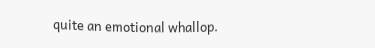quite an emotional whallop.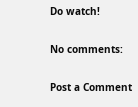Do watch!

No comments:

Post a Comment